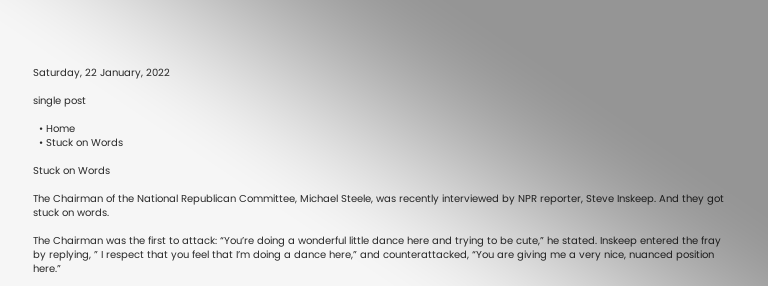Saturday, 22 January, 2022

single post

  • Home
  • Stuck on Words

Stuck on Words

The Chairman of the National Republican Committee, Michael Steele, was recently interviewed by NPR reporter, Steve Inskeep. And they got stuck on words.

The Chairman was the first to attack: “You’re doing a wonderful little dance here and trying to be cute,” he stated. Inskeep entered the fray by replying, ” I respect that you feel that I’m doing a dance here,” and counterattacked, “You are giving me a very nice, nuanced position here.”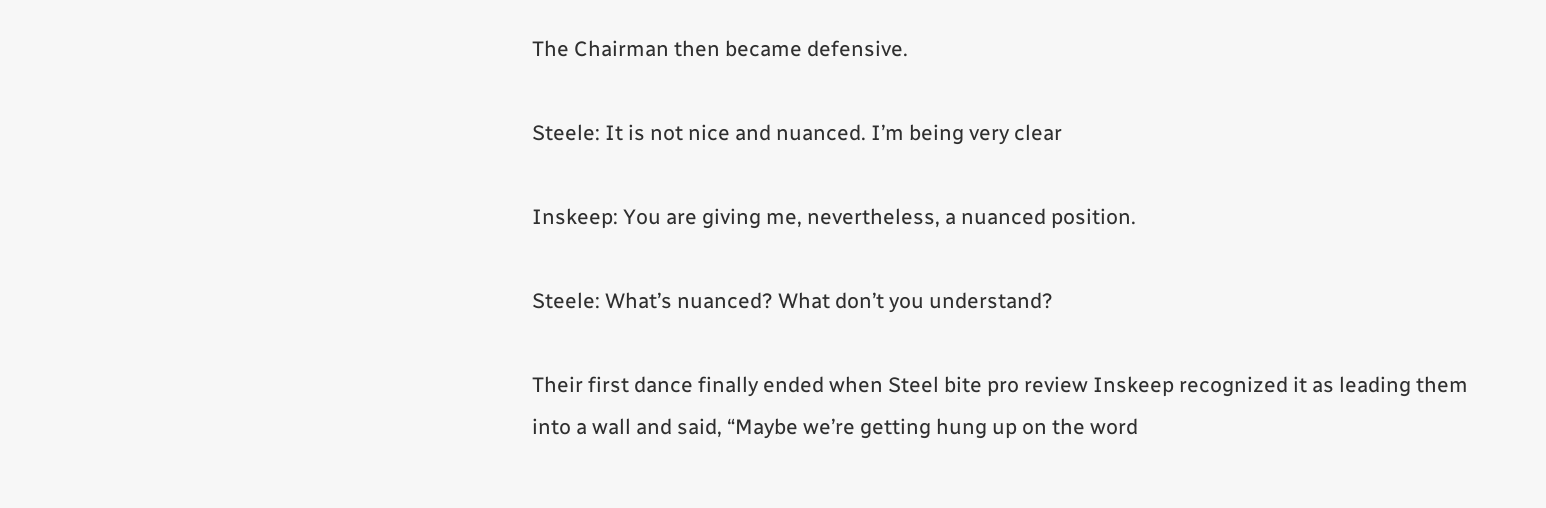The Chairman then became defensive.

Steele: It is not nice and nuanced. I’m being very clear

Inskeep: You are giving me, nevertheless, a nuanced position.

Steele: What’s nuanced? What don’t you understand?

Their first dance finally ended when Steel bite pro review Inskeep recognized it as leading them into a wall and said, “Maybe we’re getting hung up on the word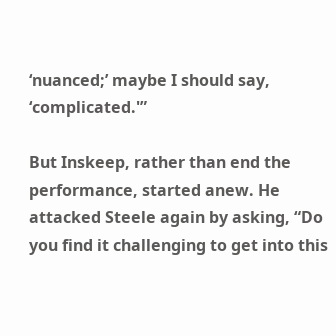‘nuanced;’ maybe I should say, ‘complicated.'”

But Inskeep, rather than end the performance, started anew. He attacked Steele again by asking, “Do you find it challenging to get into this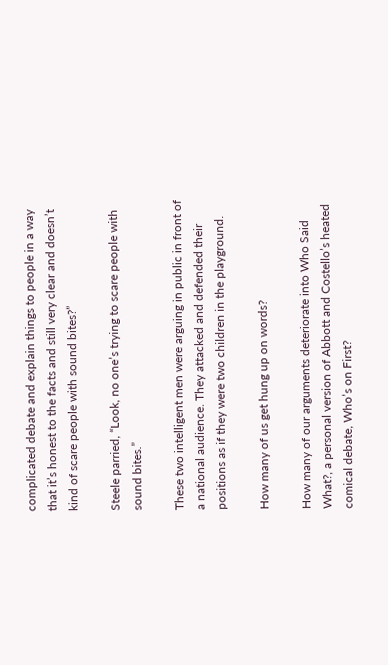complicated debate and explain things to people in a way that it’s honest to the facts and still very clear and doesn’t kind of scare people with sound bites?”

Steele parried, “Look, no one’s trying to scare people with sound bites.”

These two intelligent men were arguing in public in front of a national audience. They attacked and defended their positions as if they were two children in the playground.

How many of us get hung up on words?

How many of our arguments deteriorate into Who Said What?, a personal version of Abbott and Costello’s heated comical debate, Who’s on First?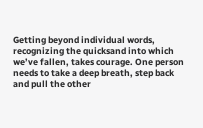Getting beyond individual words, recognizing the quicksand into which we’ve fallen, takes courage. One person needs to take a deep breath, step back and pull the other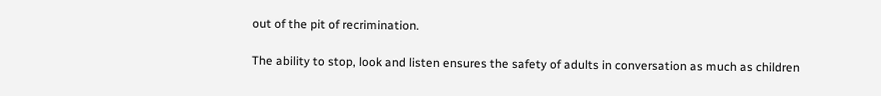out of the pit of recrimination.

The ability to stop, look and listen ensures the safety of adults in conversation as much as children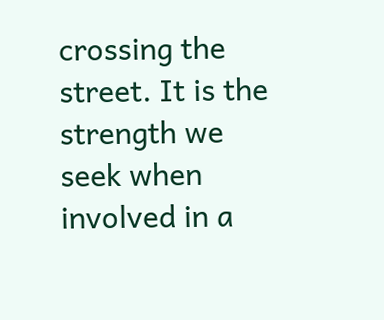crossing the street. It is the strength we seek when involved in a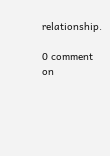relationship.

0 comment on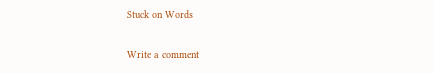Stuck on Words

Write a comment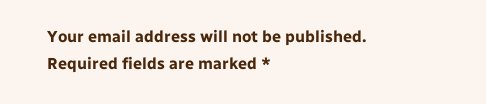Your email address will not be published. Required fields are marked *